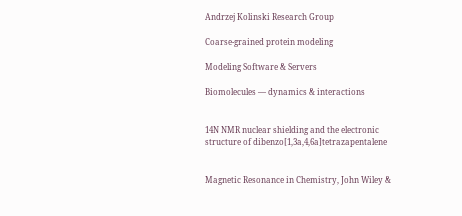Andrzej Kolinski Research Group

Coarse-grained protein modeling

Modeling Software & Servers

Biomolecules — dynamics & interactions


14N NMR nuclear shielding and the electronic structure of dibenzo[1,3a,4,6a]tetrazapentalene


Magnetic Resonance in Chemistry, John Wiley &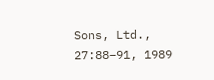Sons, Ltd., 27:88–91, 1989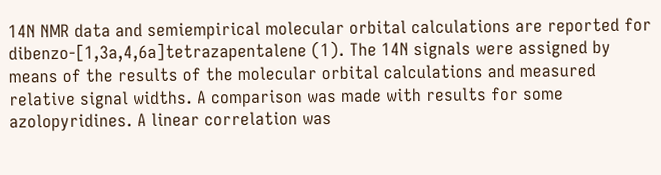14N NMR data and semiempirical molecular orbital calculations are reported for dibenzo-[1,3a,4,6a]tetrazapentalene (1). The 14N signals were assigned by means of the results of the molecular orbital calculations and measured relative signal widths. A comparison was made with results for some azolopyridines. A linear correlation was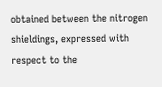obtained between the nitrogen shieldings, expressed with respect to the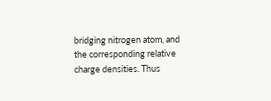bridging nitrogen atom, and the corresponding relative charge densities. Thus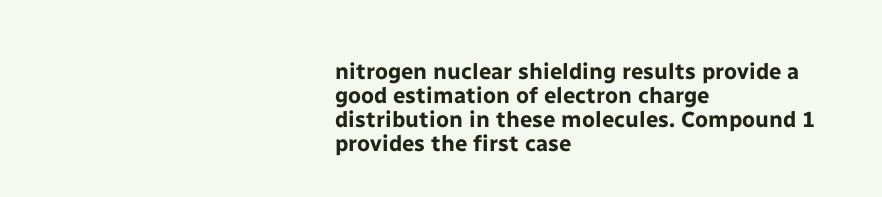nitrogen nuclear shielding results provide a good estimation of electron charge distribution in these molecules. Compound 1 provides the first case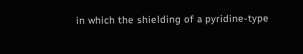in which the shielding of a pyridine-type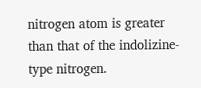nitrogen atom is greater than that of the indolizine-type nitrogen.